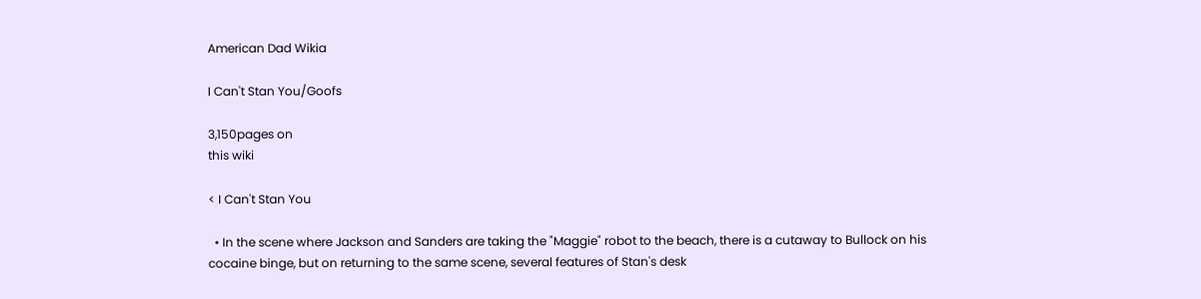American Dad Wikia

I Can't Stan You/Goofs

3,150pages on
this wiki

< I Can't Stan You

  • In the scene where Jackson and Sanders are taking the "Maggie" robot to the beach, there is a cutaway to Bullock on his cocaine binge, but on returning to the same scene, several features of Stan's desk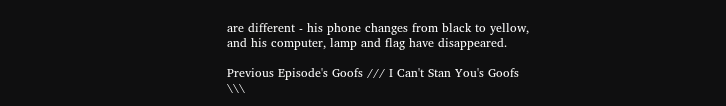are different - his phone changes from black to yellow, and his computer, lamp and flag have disappeared.

Previous Episode's Goofs /// I Can't Stan You's Goofs \\\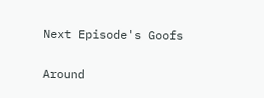Next Episode's Goofs

Around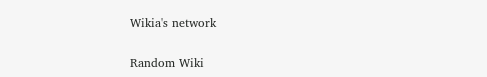Wikia's network

Random Wiki